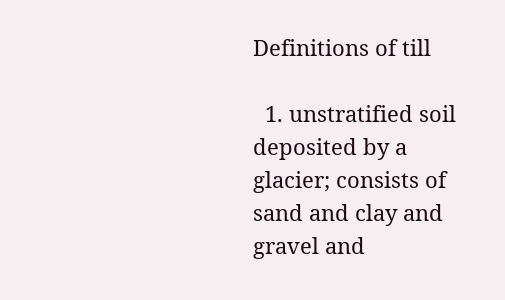Definitions of till

  1. unstratified soil deposited by a glacier; consists of sand and clay and gravel and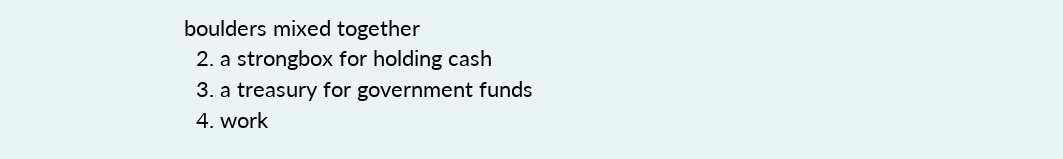boulders mixed together
  2. a strongbox for holding cash
  3. a treasury for government funds
  4. work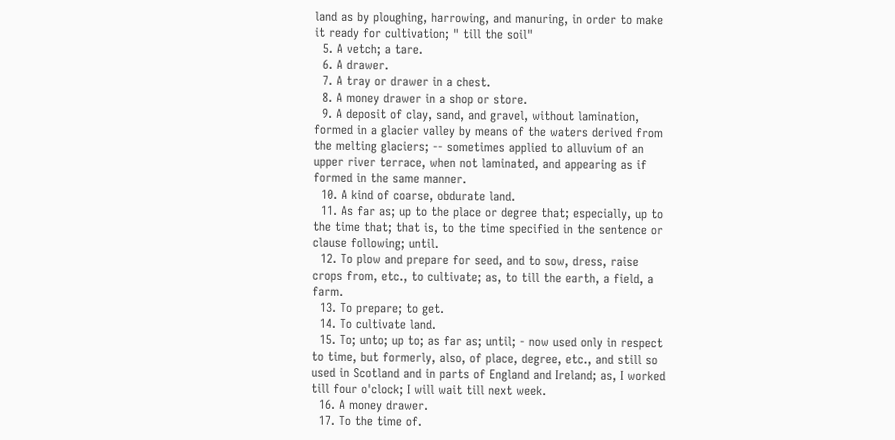land as by ploughing, harrowing, and manuring, in order to make it ready for cultivation; " till the soil"
  5. A vetch; a tare.
  6. A drawer.
  7. A tray or drawer in a chest.
  8. A money drawer in a shop or store.
  9. A deposit of clay, sand, and gravel, without lamination, formed in a glacier valley by means of the waters derived from the melting glaciers; -- sometimes applied to alluvium of an upper river terrace, when not laminated, and appearing as if formed in the same manner.
  10. A kind of coarse, obdurate land.
  11. As far as; up to the place or degree that; especially, up to the time that; that is, to the time specified in the sentence or clause following; until.
  12. To plow and prepare for seed, and to sow, dress, raise crops from, etc., to cultivate; as, to till the earth, a field, a farm.
  13. To prepare; to get.
  14. To cultivate land.
  15. To; unto; up to; as far as; until; - now used only in respect to time, but formerly, also, of place, degree, etc., and still so used in Scotland and in parts of England and Ireland; as, I worked till four o'clock; I will wait till next week.
  16. A money drawer.
  17. To the time of.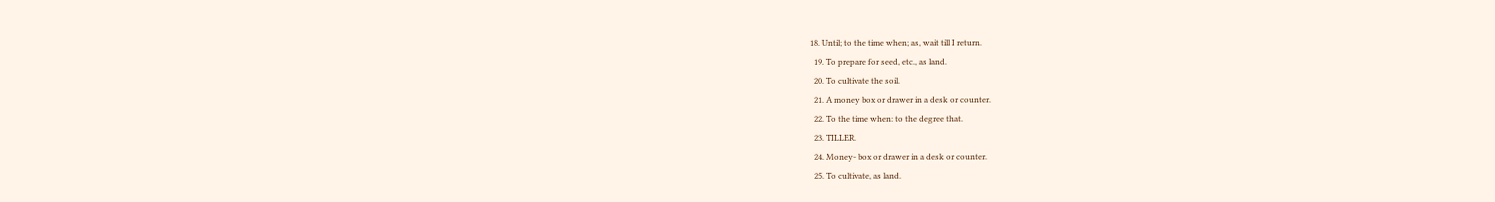18. Until; to the time when; as, wait till I return.
  19. To prepare for seed, etc., as land.
  20. To cultivate the soil.
  21. A money box or drawer in a desk or counter.
  22. To the time when: to the degree that.
  23. TILLER.
  24. Money- box or drawer in a desk or counter.
  25. To cultivate, as land.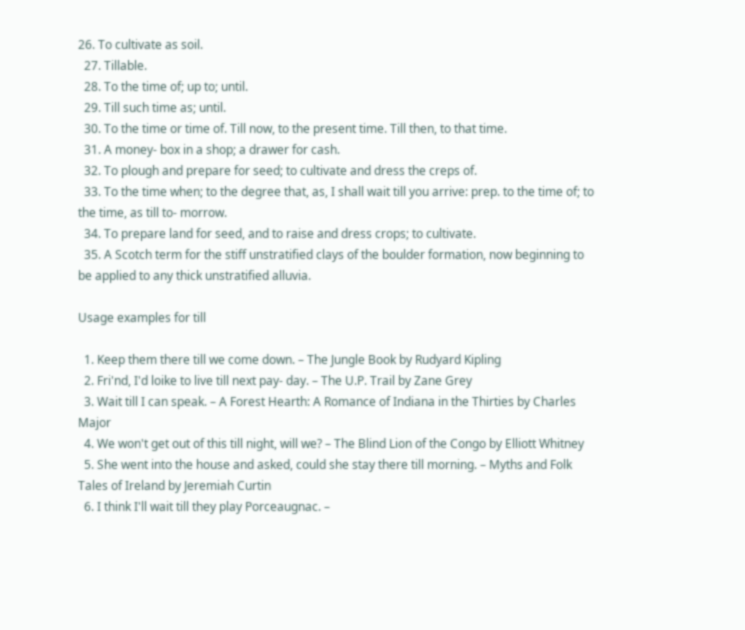26. To cultivate as soil.
  27. Tillable.
  28. To the time of; up to; until.
  29. Till such time as; until.
  30. To the time or time of. Till now, to the present time. Till then, to that time.
  31. A money- box in a shop; a drawer for cash.
  32. To plough and prepare for seed; to cultivate and dress the creps of.
  33. To the time when; to the degree that, as, I shall wait till you arrive: prep. to the time of; to the time, as till to- morrow.
  34. To prepare land for seed, and to raise and dress crops; to cultivate.
  35. A Scotch term for the stiff unstratified clays of the boulder formation, now beginning to be applied to any thick unstratified alluvia.

Usage examples for till

  1. Keep them there till we come down. – The Jungle Book by Rudyard Kipling
  2. Fri'nd, I'd loike to live till next pay- day. – The U.P. Trail by Zane Grey
  3. Wait till I can speak. – A Forest Hearth: A Romance of Indiana in the Thirties by Charles Major
  4. We won't get out of this till night, will we? – The Blind Lion of the Congo by Elliott Whitney
  5. She went into the house and asked, could she stay there till morning. – Myths and Folk Tales of Ireland by Jeremiah Curtin
  6. I think I'll wait till they play Porceaugnac. –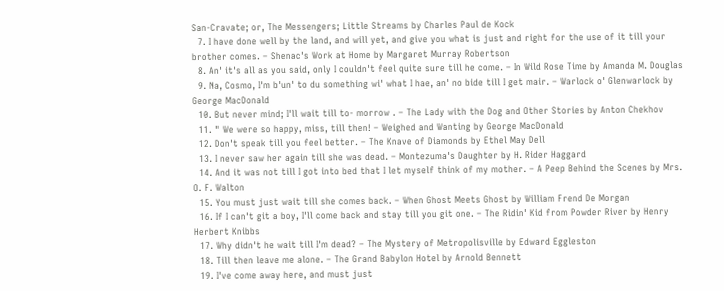San-Cravate; or, The Messengers; Little Streams by Charles Paul de Kock
  7. I have done well by the land, and will yet, and give you what is just and right for the use of it till your brother comes. – Shenac's Work at Home by Margaret Murray Robertson
  8. An' it's all as you said, only I couldn't feel quite sure till he come. – In Wild Rose Time by Amanda M. Douglas
  9. Na, Cosmo, I'm b'un' to du something wi' what I hae, an' no bide till I get mair. – Warlock o' Glenwarlock by George MacDonald
  10. But never mind; I'll wait till to- morrow . – The Lady with the Dog and Other Stories by Anton Chekhov
  11. " We were so happy, miss, till then! – Weighed and Wanting by George MacDonald
  12. Don't speak till you feel better. – The Knave of Diamonds by Ethel May Dell
  13. I never saw her again till she was dead. – Montezuma's Daughter by H. Rider Haggard
  14. And it was not till I got into bed that I let myself think of my mother. – A Peep Behind the Scenes by Mrs. O. F. Walton
  15. You must just wait till she comes back. – When Ghost Meets Ghost by William Frend De Morgan
  16. If I can't git a boy, I'll come back and stay till you git one. – The Ridin' Kid from Powder River by Henry Herbert Knibbs
  17. Why didn't he wait till I'm dead? – The Mystery of Metropolisville by Edward Eggleston
  18. Till then leave me alone. – The Grand Babylon Hotel by Arnold Bennett
  19. I've come away here, and must just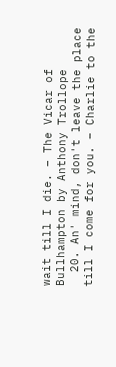wait till I die. – The Vicar of Bullhampton by Anthony Trollope
  20. An' mind, don't leave the place till I come for you. – Charlie to the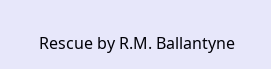Rescue by R.M. Ballantyne